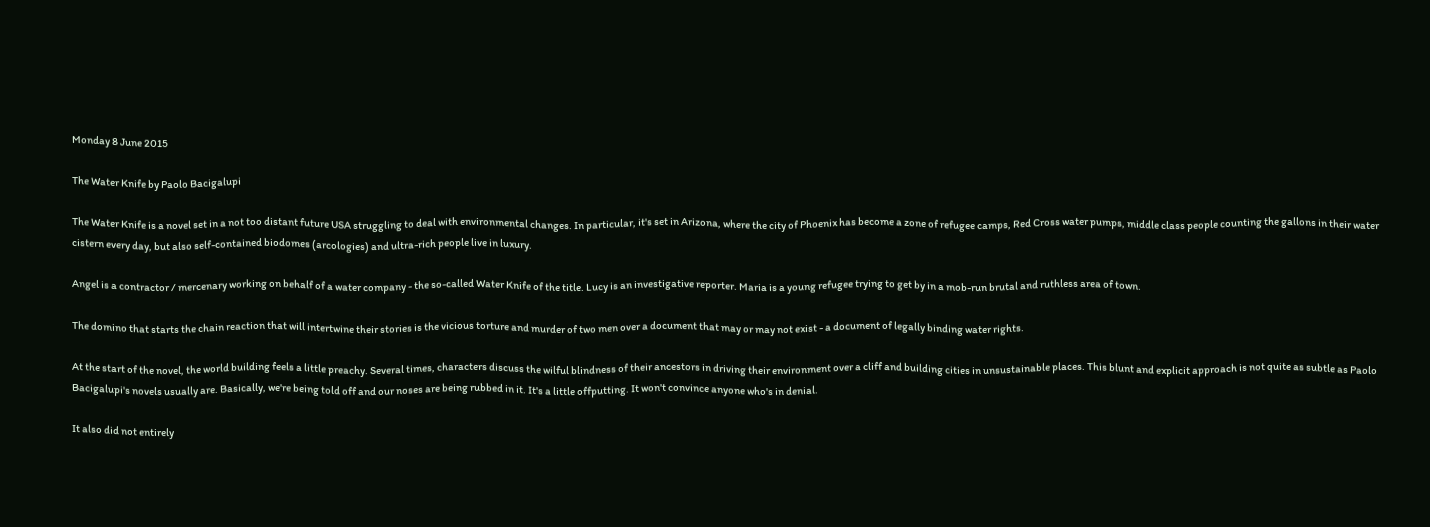Monday 8 June 2015

The Water Knife by Paolo Bacigalupi

The Water Knife is a novel set in a not too distant future USA struggling to deal with environmental changes. In particular, it's set in Arizona, where the city of Phoenix has become a zone of refugee camps, Red Cross water pumps, middle class people counting the gallons in their water cistern every day, but also self-contained biodomes (arcologies) and ultra-rich people live in luxury.

Angel is a contractor / mercenary working on behalf of a water company - the so-called Water Knife of the title. Lucy is an investigative reporter. Maria is a young refugee trying to get by in a mob-run brutal and ruthless area of town.

The domino that starts the chain reaction that will intertwine their stories is the vicious torture and murder of two men over a document that may or may not exist - a document of legally binding water rights.

At the start of the novel, the world building feels a little preachy. Several times, characters discuss the wilful blindness of their ancestors in driving their environment over a cliff and building cities in unsustainable places. This blunt and explicit approach is not quite as subtle as Paolo Bacigalupi's novels usually are. Basically, we're being told off and our noses are being rubbed in it. It's a little offputting. It won't convince anyone who's in denial.

It also did not entirely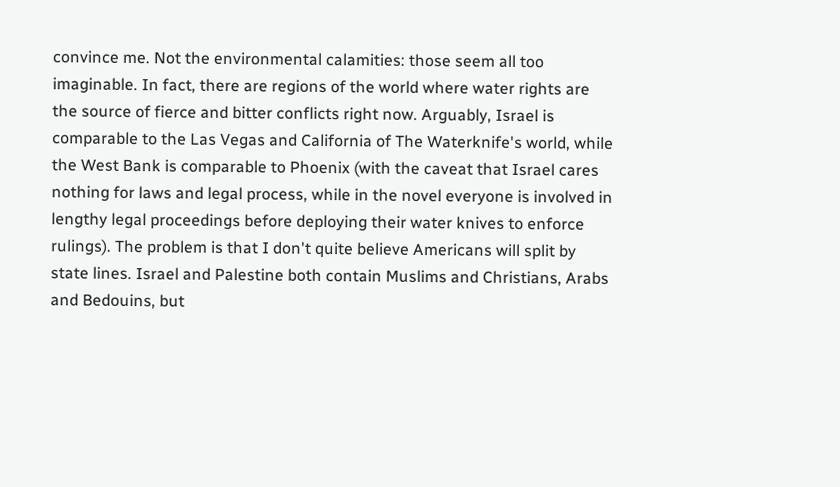convince me. Not the environmental calamities: those seem all too imaginable. In fact, there are regions of the world where water rights are the source of fierce and bitter conflicts right now. Arguably, Israel is comparable to the Las Vegas and California of The Waterknife's world, while the West Bank is comparable to Phoenix (with the caveat that Israel cares nothing for laws and legal process, while in the novel everyone is involved in lengthy legal proceedings before deploying their water knives to enforce rulings). The problem is that I don't quite believe Americans will split by state lines. Israel and Palestine both contain Muslims and Christians, Arabs and Bedouins, but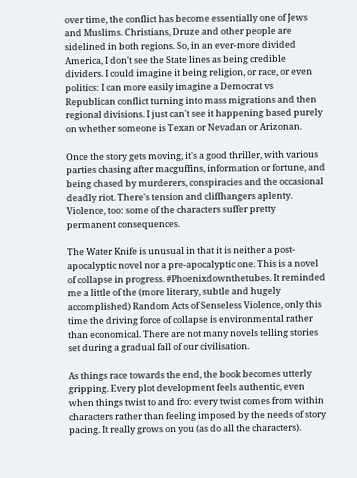over time, the conflict has become essentially one of Jews and Muslims. Christians, Druze and other people are sidelined in both regions. So, in an ever-more divided America, I don't see the State lines as being credible dividers. I could imagine it being religion, or race, or even politics: I can more easily imagine a Democrat vs Republican conflict turning into mass migrations and then regional divisions. I just can't see it happening based purely on whether someone is Texan or Nevadan or Arizonan.

Once the story gets moving, it's a good thriller, with various parties chasing after macguffins, information or fortune, and being chased by murderers, conspiracies and the occasional deadly riot. There's tension and cliffhangers aplenty. Violence, too: some of the characters suffer pretty permanent consequences.

The Water Knife is unusual in that it is neither a post-apocalyptic novel nor a pre-apocalyptic one. This is a novel of collapse in progress. #Phoenixdownthetubes. It reminded me a little of the (more literary, subtle and hugely accomplished) Random Acts of Senseless Violence, only this time the driving force of collapse is environmental rather than economical. There are not many novels telling stories set during a gradual fall of our civilisation.

As things race towards the end, the book becomes utterly gripping. Every plot development feels authentic, even when things twist to and fro: every twist comes from within characters rather than feeling imposed by the needs of story pacing. It really grows on you (as do all the characters).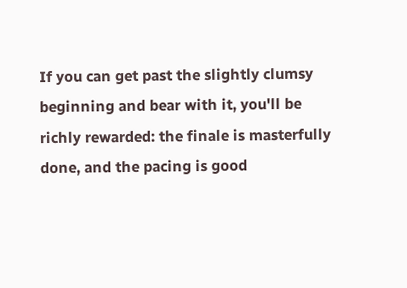If you can get past the slightly clumsy beginning and bear with it, you'll be richly rewarded: the finale is masterfully done, and the pacing is good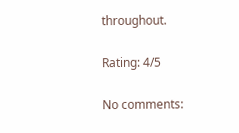throughout.

Rating: 4/5

No comments: